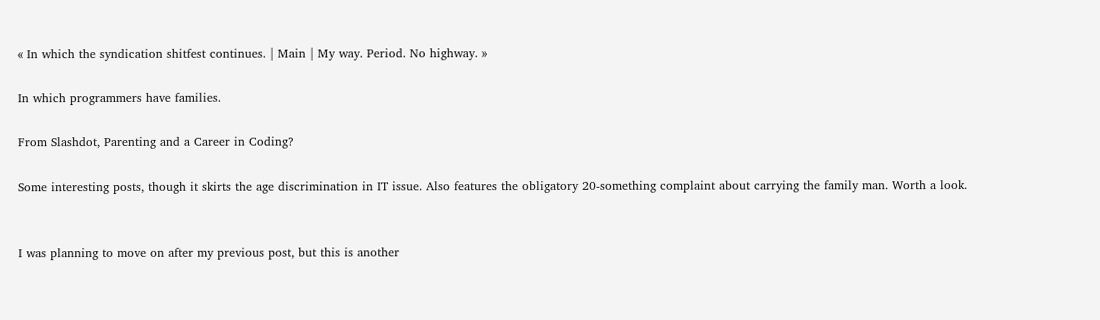« In which the syndication shitfest continues. | Main | My way. Period. No highway. »

In which programmers have families.

From Slashdot, Parenting and a Career in Coding?

Some interesting posts, though it skirts the age discrimination in IT issue. Also features the obligatory 20-something complaint about carrying the family man. Worth a look.


I was planning to move on after my previous post, but this is another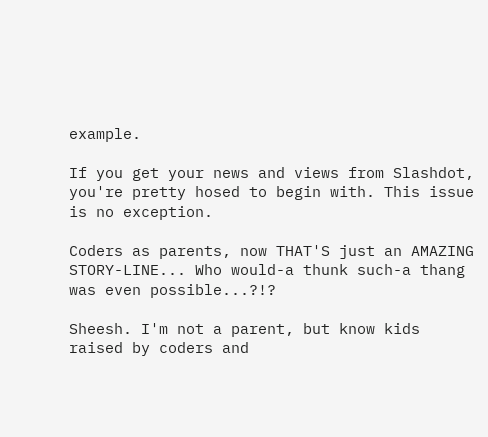example.

If you get your news and views from Slashdot, you're pretty hosed to begin with. This issue is no exception.

Coders as parents, now THAT'S just an AMAZING STORY-LINE... Who would-a thunk such-a thang was even possible...?!?

Sheesh. I'm not a parent, but know kids raised by coders and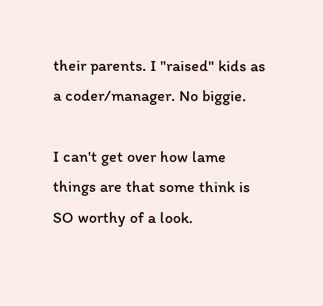their parents. I "raised" kids as a coder/manager. No biggie.

I can't get over how lame things are that some think is SO worthy of a look.